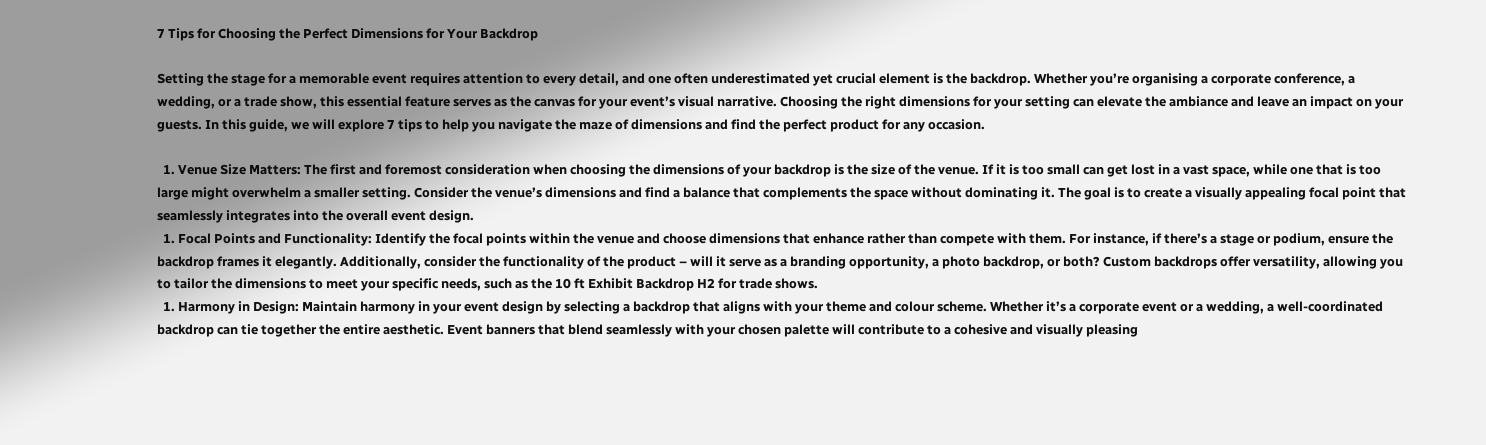7 Tips for Choosing the Perfect Dimensions for Your Backdrop

Setting the stage for a memorable event requires attention to every detail, and one often underestimated yet crucial element is the backdrop. Whether you’re organising a corporate conference, a wedding, or a trade show, this essential feature serves as the canvas for your event’s visual narrative. Choosing the right dimensions for your setting can elevate the ambiance and leave an impact on your guests. In this guide, we will explore 7 tips to help you navigate the maze of dimensions and find the perfect product for any occasion.

  1. Venue Size Matters: The first and foremost consideration when choosing the dimensions of your backdrop is the size of the venue. If it is too small can get lost in a vast space, while one that is too large might overwhelm a smaller setting. Consider the venue’s dimensions and find a balance that complements the space without dominating it. The goal is to create a visually appealing focal point that seamlessly integrates into the overall event design.
  1. Focal Points and Functionality: Identify the focal points within the venue and choose dimensions that enhance rather than compete with them. For instance, if there’s a stage or podium, ensure the backdrop frames it elegantly. Additionally, consider the functionality of the product – will it serve as a branding opportunity, a photo backdrop, or both? Custom backdrops offer versatility, allowing you to tailor the dimensions to meet your specific needs, such as the 10 ft Exhibit Backdrop H2 for trade shows.
  1. Harmony in Design: Maintain harmony in your event design by selecting a backdrop that aligns with your theme and colour scheme. Whether it’s a corporate event or a wedding, a well-coordinated backdrop can tie together the entire aesthetic. Event banners that blend seamlessly with your chosen palette will contribute to a cohesive and visually pleasing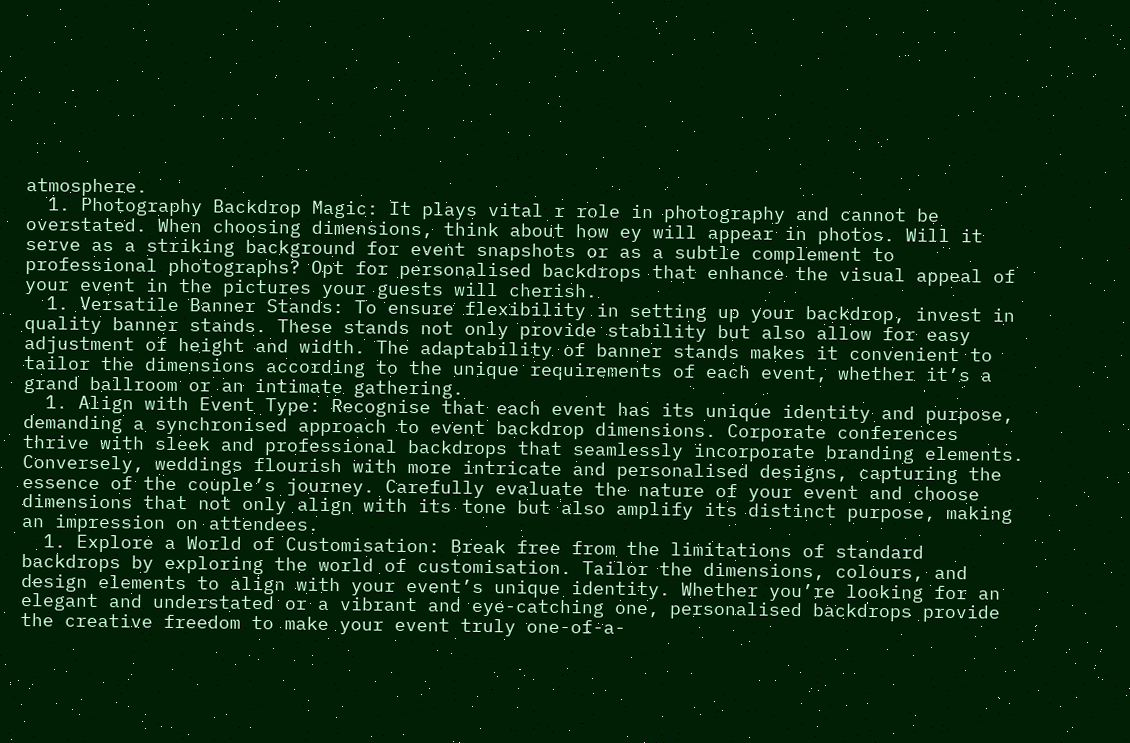atmosphere.
  1. Photography Backdrop Magic: It plays vital r role in photography and cannot be overstated. When choosing dimensions, think about how ey will appear in photos. Will it serve as a striking background for event snapshots or as a subtle complement to professional photographs? Opt for personalised backdrops that enhance the visual appeal of your event in the pictures your guests will cherish.
  1. Versatile Banner Stands: To ensure flexibility in setting up your backdrop, invest in quality banner stands. These stands not only provide stability but also allow for easy adjustment of height and width. The adaptability of banner stands makes it convenient to tailor the dimensions according to the unique requirements of each event, whether it’s a grand ballroom or an intimate gathering.
  1. Align with Event Type: Recognise that each event has its unique identity and purpose, demanding a synchronised approach to event backdrop dimensions. Corporate conferences thrive with sleek and professional backdrops that seamlessly incorporate branding elements. Conversely, weddings flourish with more intricate and personalised designs, capturing the essence of the couple’s journey. Carefully evaluate the nature of your event and choose dimensions that not only align with its tone but also amplify its distinct purpose, making an impression on attendees.
  1. Explore a World of Customisation: Break free from the limitations of standard backdrops by exploring the world of customisation. Tailor the dimensions, colours, and design elements to align with your event’s unique identity. Whether you’re looking for an elegant and understated or a vibrant and eye-catching one, personalised backdrops provide the creative freedom to make your event truly one-of-a-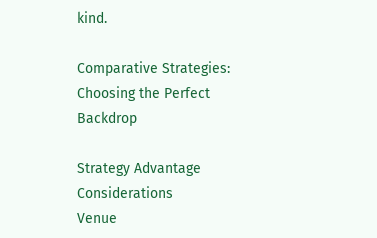kind.

Comparative Strategies: Choosing the Perfect Backdrop

Strategy Advantage Considerations
Venue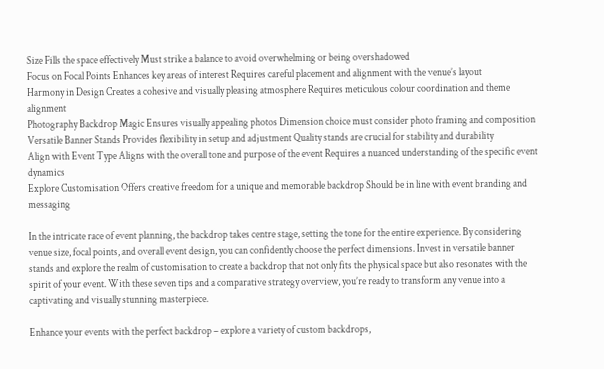Size Fills the space effectively Must strike a balance to avoid overwhelming or being overshadowed
Focus on Focal Points Enhances key areas of interest Requires careful placement and alignment with the venue’s layout
Harmony in Design Creates a cohesive and visually pleasing atmosphere Requires meticulous colour coordination and theme alignment
Photography Backdrop Magic Ensures visually appealing photos Dimension choice must consider photo framing and composition
Versatile Banner Stands Provides flexibility in setup and adjustment Quality stands are crucial for stability and durability
Align with Event Type Aligns with the overall tone and purpose of the event Requires a nuanced understanding of the specific event dynamics
Explore Customisation Offers creative freedom for a unique and memorable backdrop Should be in line with event branding and messaging

In the intricate race of event planning, the backdrop takes centre stage, setting the tone for the entire experience. By considering venue size, focal points, and overall event design, you can confidently choose the perfect dimensions. Invest in versatile banner stands and explore the realm of customisation to create a backdrop that not only fits the physical space but also resonates with the spirit of your event. With these seven tips and a comparative strategy overview, you’re ready to transform any venue into a captivating and visually stunning masterpiece.

Enhance your events with the perfect backdrop – explore a variety of custom backdrops,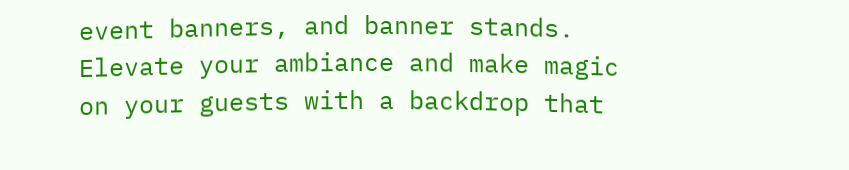event banners, and banner stands. Elevate your ambiance and make magic on your guests with a backdrop that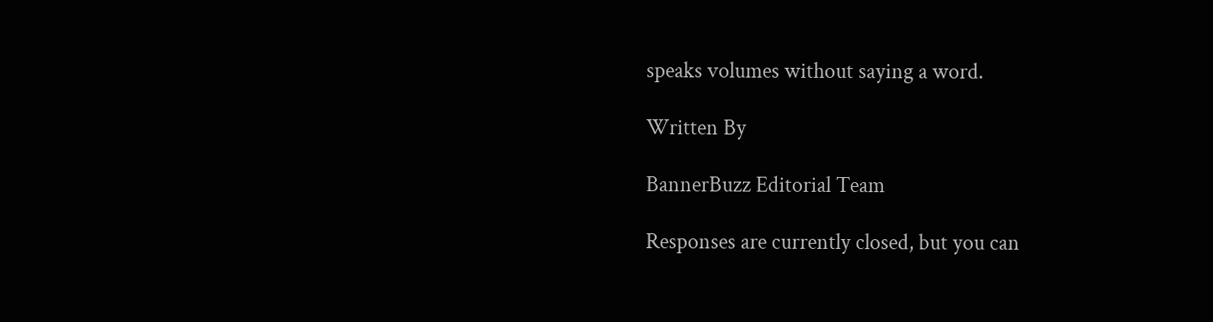speaks volumes without saying a word.

Written By

BannerBuzz Editorial Team

Responses are currently closed, but you can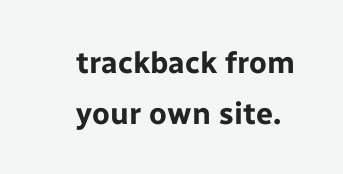trackback from your own site.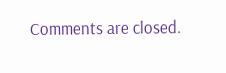Comments are closed.